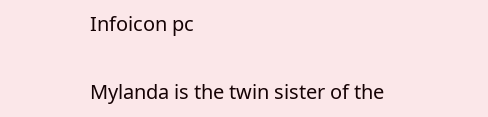Infoicon pc

Mylanda is the twin sister of the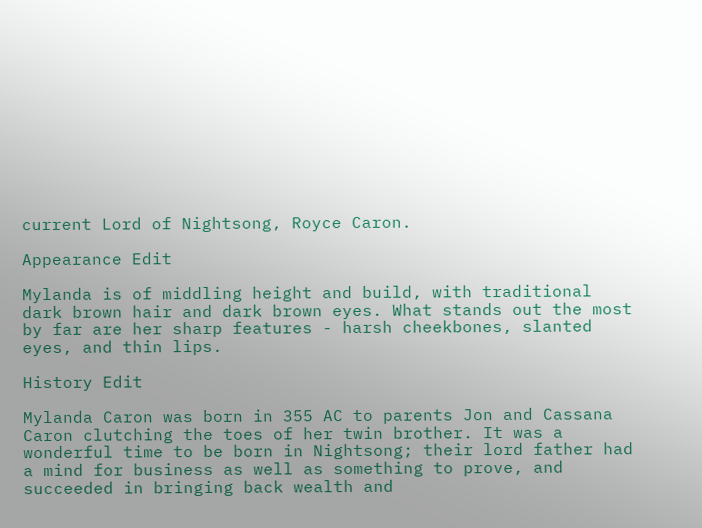current Lord of Nightsong, Royce Caron.

Appearance Edit

Mylanda is of middling height and build, with traditional dark brown hair and dark brown eyes. What stands out the most by far are her sharp features - harsh cheekbones, slanted eyes, and thin lips.

History Edit

Mylanda Caron was born in 355 AC to parents Jon and Cassana Caron clutching the toes of her twin brother. It was a wonderful time to be born in Nightsong; their lord father had a mind for business as well as something to prove, and succeeded in bringing back wealth and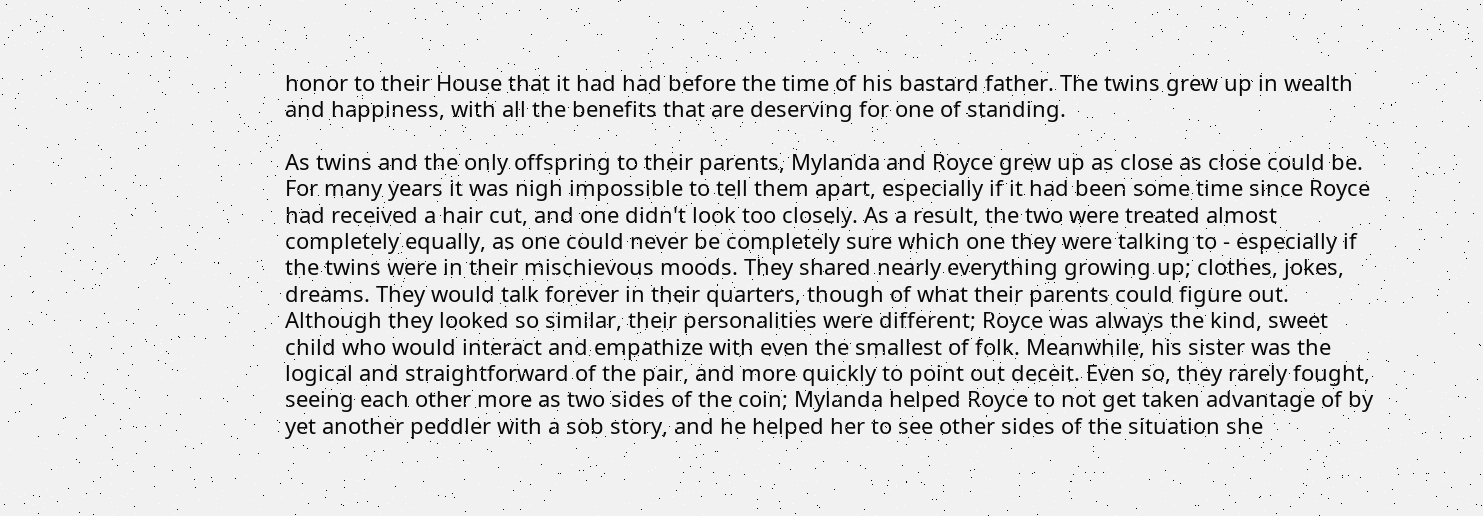honor to their House that it had had before the time of his bastard father. The twins grew up in wealth and happiness, with all the benefits that are deserving for one of standing.

As twins and the only offspring to their parents, Mylanda and Royce grew up as close as close could be. For many years it was nigh impossible to tell them apart, especially if it had been some time since Royce had received a hair cut, and one didn't look too closely. As a result, the two were treated almost completely equally, as one could never be completely sure which one they were talking to - especially if the twins were in their mischievous moods. They shared nearly everything growing up; clothes, jokes, dreams. They would talk forever in their quarters, though of what their parents could figure out. Although they looked so similar, their personalities were different; Royce was always the kind, sweet child who would interact and empathize with even the smallest of folk. Meanwhile, his sister was the logical and straightforward of the pair, and more quickly to point out deceit. Even so, they rarely fought, seeing each other more as two sides of the coin; Mylanda helped Royce to not get taken advantage of by yet another peddler with a sob story, and he helped her to see other sides of the situation she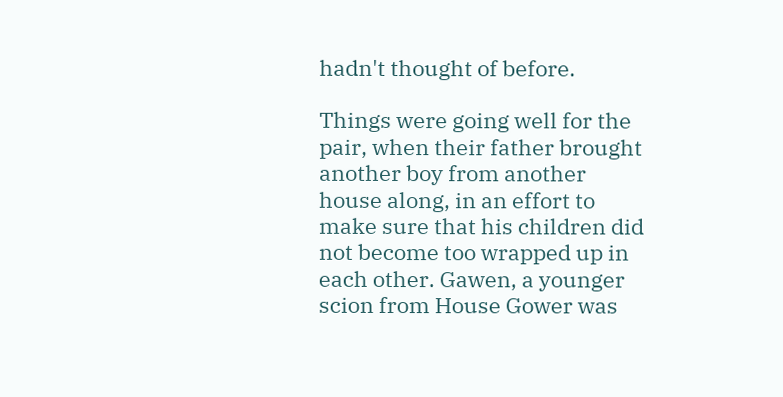hadn't thought of before.

Things were going well for the pair, when their father brought another boy from another house along, in an effort to make sure that his children did not become too wrapped up in each other. Gawen, a younger scion from House Gower was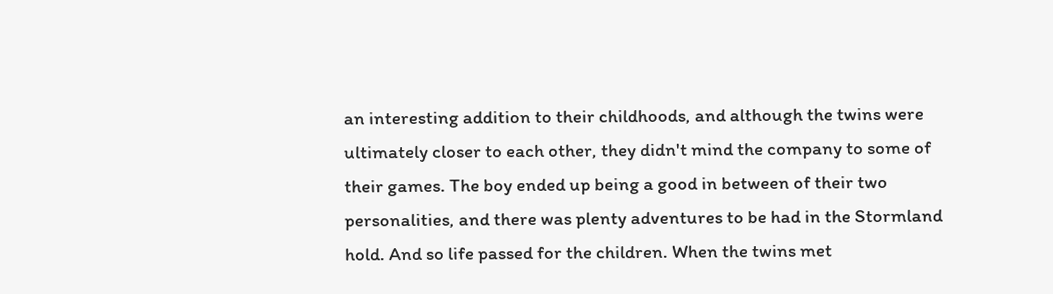an interesting addition to their childhoods, and although the twins were ultimately closer to each other, they didn't mind the company to some of their games. The boy ended up being a good in between of their two personalities, and there was plenty adventures to be had in the Stormland hold. And so life passed for the children. When the twins met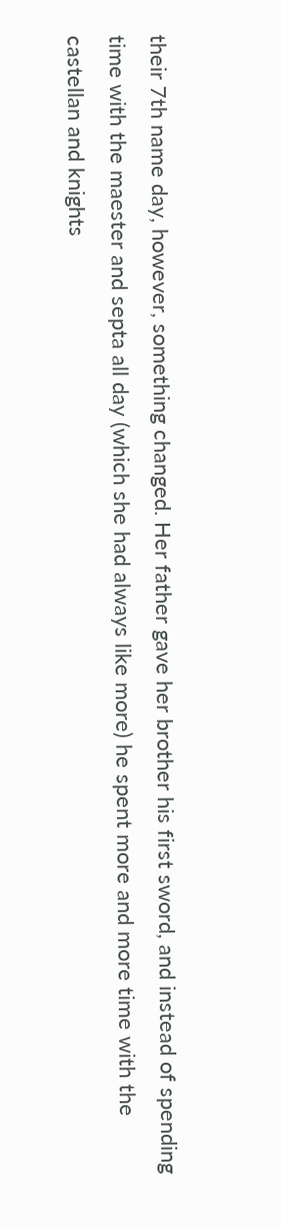their 7th name day, however, something changed. Her father gave her brother his first sword, and instead of spending time with the maester and septa all day (which she had always like more) he spent more and more time with the castellan and knights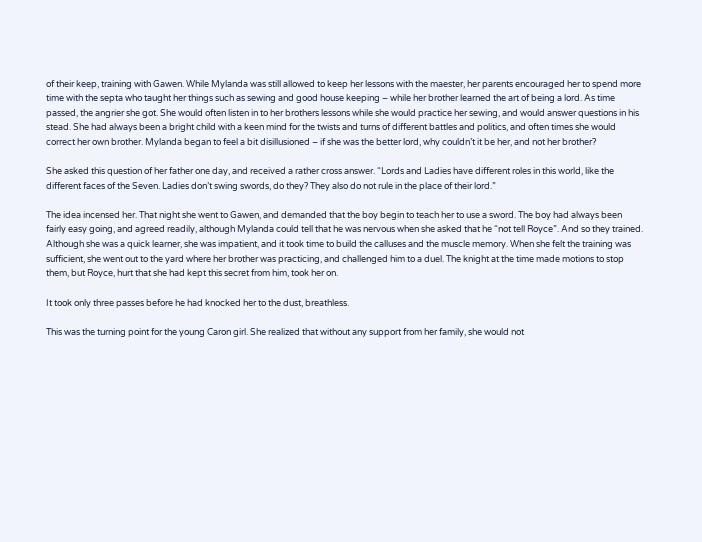of their keep, training with Gawen. While Mylanda was still allowed to keep her lessons with the maester, her parents encouraged her to spend more time with the septa who taught her things such as sewing and good house keeping – while her brother learned the art of being a lord. As time passed, the angrier she got. She would often listen in to her brothers lessons while she would practice her sewing, and would answer questions in his stead. She had always been a bright child with a keen mind for the twists and turns of different battles and politics, and often times she would correct her own brother. Mylanda began to feel a bit disillusioned – if she was the better lord, why couldn’t it be her, and not her brother?

She asked this question of her father one day, and received a rather cross answer. “Lords and Ladies have different roles in this world, like the different faces of the Seven. Ladies don’t swing swords, do they? They also do not rule in the place of their lord.”

The idea incensed her. That night she went to Gawen, and demanded that the boy begin to teach her to use a sword. The boy had always been fairly easy going, and agreed readily, although Mylanda could tell that he was nervous when she asked that he “not tell Royce”. And so they trained. Although she was a quick learner, she was impatient, and it took time to build the calluses and the muscle memory. When she felt the training was sufficient, she went out to the yard where her brother was practicing, and challenged him to a duel. The knight at the time made motions to stop them, but Royce, hurt that she had kept this secret from him, took her on.

It took only three passes before he had knocked her to the dust, breathless.

This was the turning point for the young Caron girl. She realized that without any support from her family, she would not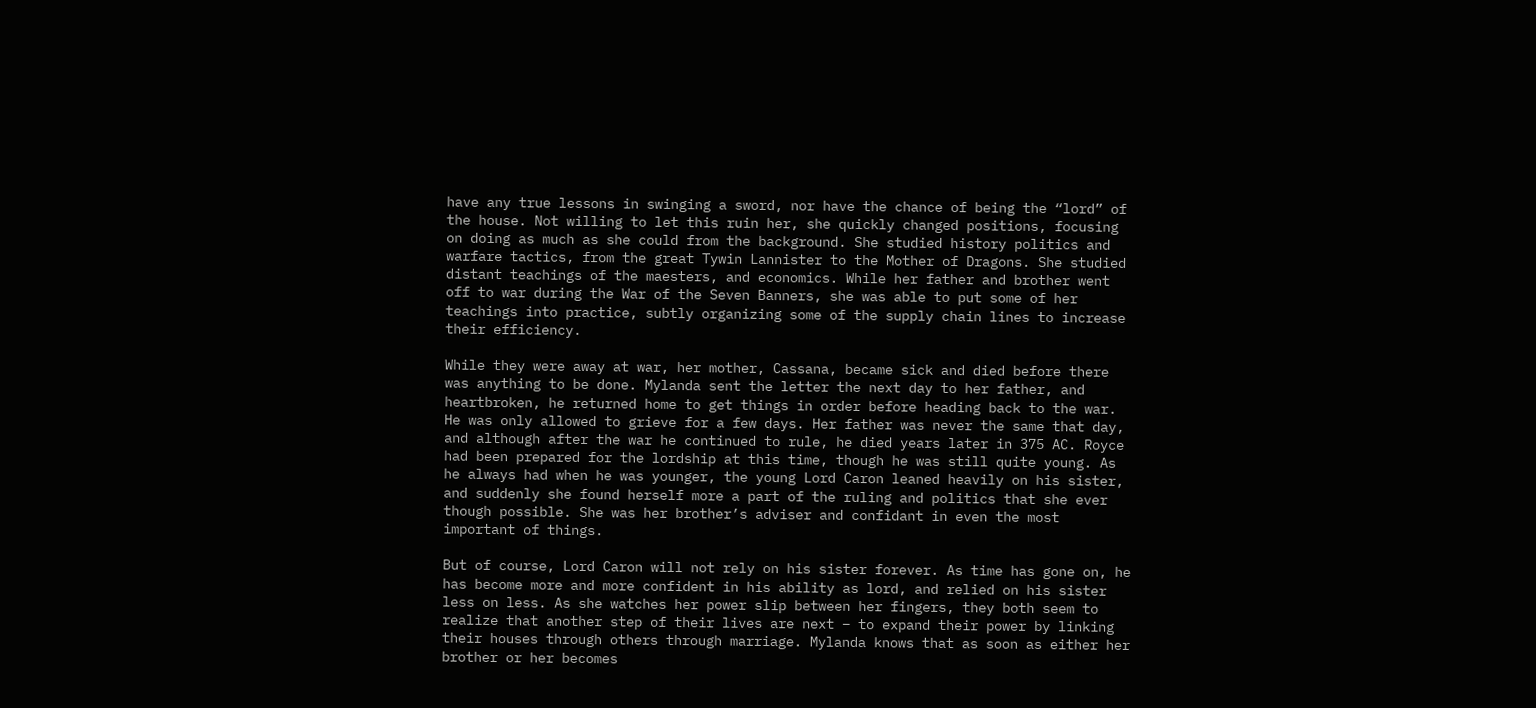have any true lessons in swinging a sword, nor have the chance of being the “lord” of the house. Not willing to let this ruin her, she quickly changed positions, focusing on doing as much as she could from the background. She studied history politics and warfare tactics, from the great Tywin Lannister to the Mother of Dragons. She studied distant teachings of the maesters, and economics. While her father and brother went off to war during the War of the Seven Banners, she was able to put some of her teachings into practice, subtly organizing some of the supply chain lines to increase their efficiency.

While they were away at war, her mother, Cassana, became sick and died before there was anything to be done. Mylanda sent the letter the next day to her father, and heartbroken, he returned home to get things in order before heading back to the war. He was only allowed to grieve for a few days. Her father was never the same that day, and although after the war he continued to rule, he died years later in 375 AC. Royce had been prepared for the lordship at this time, though he was still quite young. As he always had when he was younger, the young Lord Caron leaned heavily on his sister, and suddenly she found herself more a part of the ruling and politics that she ever though possible. She was her brother’s adviser and confidant in even the most important of things.

But of course, Lord Caron will not rely on his sister forever. As time has gone on, he has become more and more confident in his ability as lord, and relied on his sister less on less. As she watches her power slip between her fingers, they both seem to realize that another step of their lives are next – to expand their power by linking their houses through others through marriage. Mylanda knows that as soon as either her brother or her becomes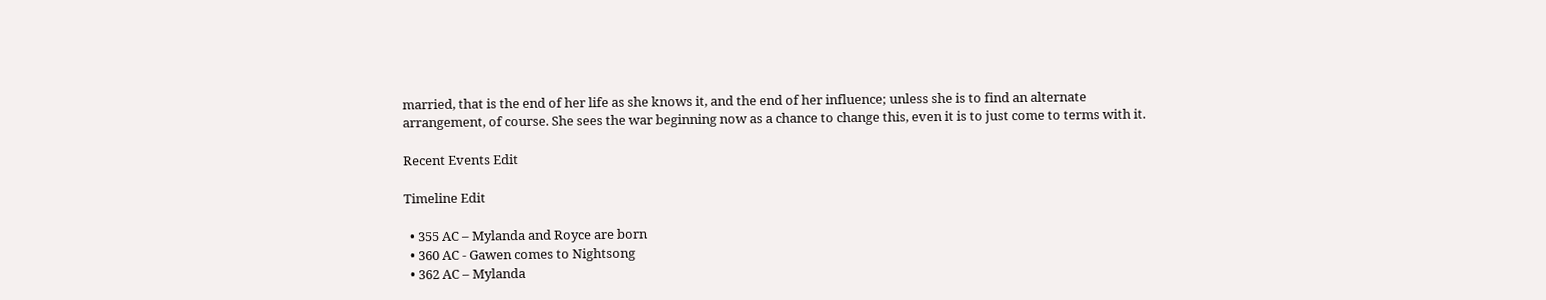married, that is the end of her life as she knows it, and the end of her influence; unless she is to find an alternate arrangement, of course. She sees the war beginning now as a chance to change this, even it is to just come to terms with it.

Recent Events Edit

Timeline Edit

  • 355 AC – Mylanda and Royce are born
  • 360 AC - Gawen comes to Nightsong
  • 362 AC – Mylanda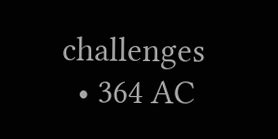challenges
  • 364 AC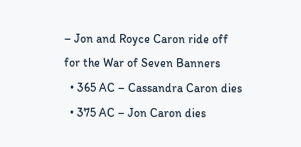– Jon and Royce Caron ride off for the War of Seven Banners
  • 365 AC – Cassandra Caron dies
  • 375 AC – Jon Caron dies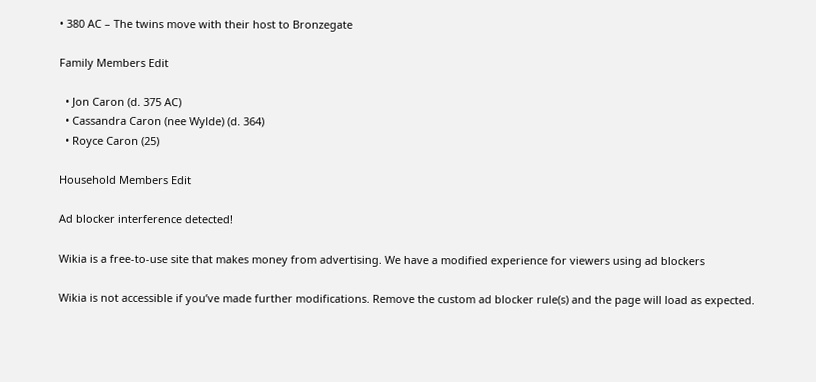• 380 AC – The twins move with their host to Bronzegate

Family Members Edit

  • Jon Caron (d. 375 AC)
  • Cassandra Caron (nee Wylde) (d. 364)
  • Royce Caron (25)

Household Members Edit

Ad blocker interference detected!

Wikia is a free-to-use site that makes money from advertising. We have a modified experience for viewers using ad blockers

Wikia is not accessible if you’ve made further modifications. Remove the custom ad blocker rule(s) and the page will load as expected.